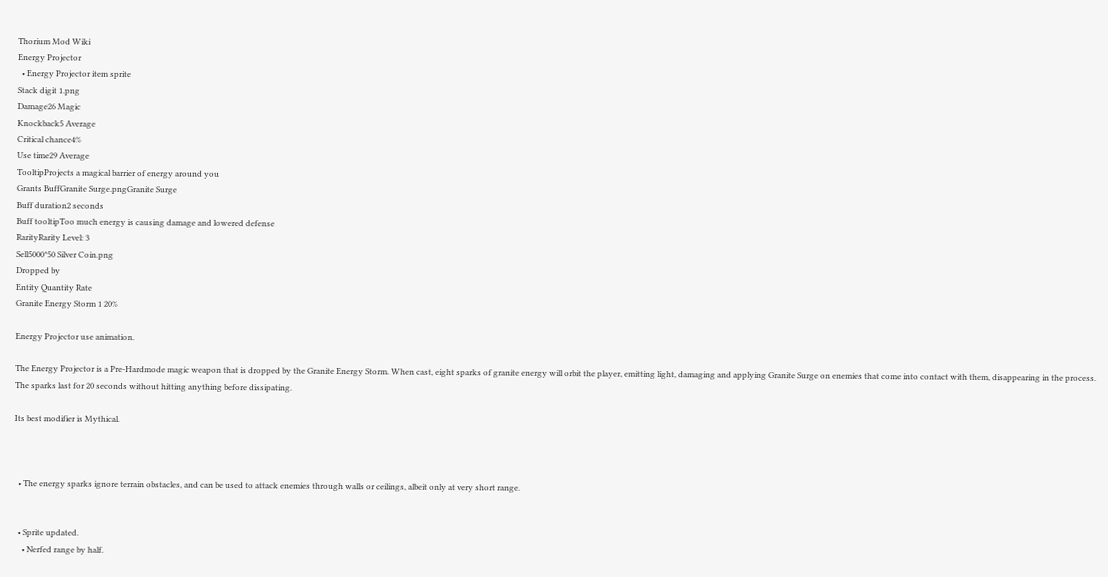Thorium Mod Wiki
Energy Projector
  • Energy Projector item sprite
Stack digit 1.png
Damage26 Magic
Knockback5 Average
Critical chance4%
Use time29 Average
TooltipProjects a magical barrier of energy around you
Grants BuffGranite Surge.pngGranite Surge
Buff duration2 seconds
Buff tooltipToo much energy is causing damage and lowered defense
RarityRarity Level: 3
Sell5000*50 Silver Coin.png
Dropped by
Entity Quantity Rate
Granite Energy Storm 1 20%

Energy Projector use animation.

The Energy Projector is a Pre-Hardmode magic weapon that is dropped by the Granite Energy Storm. When cast, eight sparks of granite energy will orbit the player, emitting light, damaging and applying Granite Surge on enemies that come into contact with them, disappearing in the process. The sparks last for 20 seconds without hitting anything before dissipating.

Its best modifier is Mythical.



  • The energy sparks ignore terrain obstacles, and can be used to attack enemies through walls or ceilings, albeit only at very short range.


  • Sprite updated.
    • Nerfed range by half.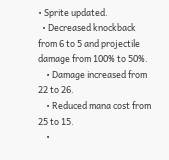• Sprite updated.
  • Decreased knockback from 6 to 5 and projectile damage from 100% to 50%.
    • Damage increased from 22 to 26.
    • Reduced mana cost from 25 to 15.
    •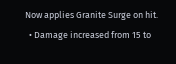Now applies Granite Surge on hit.
  • Damage increased from 15 to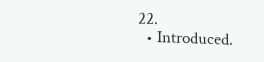22.
  • Introduced.